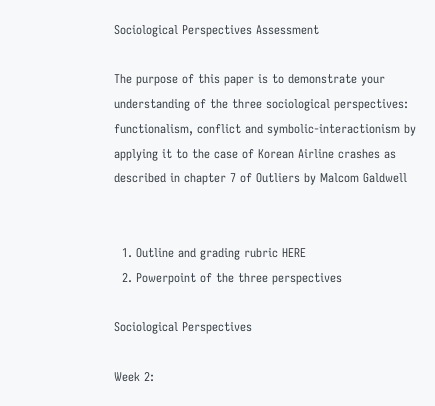Sociological Perspectives Assessment

The purpose of this paper is to demonstrate your understanding of the three sociological perspectives: functionalism, conflict and symbolic-interactionism by applying it to the case of Korean Airline crashes as described in chapter 7 of Outliers by Malcom Galdwell


  1. Outline and grading rubric HERE
  2. Powerpoint of the three perspectives

Sociological Perspectives

Week 2: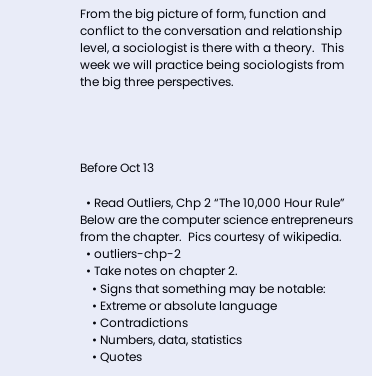From the big picture of form, function and conflict to the conversation and relationship level, a sociologist is there with a theory.  This week we will practice being sociologists from the big three perspectives.




Before Oct 13

  • Read Outliers, Chp 2 “The 10,000 Hour Rule” Below are the computer science entrepreneurs from the chapter.  Pics courtesy of wikipedia.
  • outliers-chp-2
  • Take notes on chapter 2.
    • Signs that something may be notable:
    • Extreme or absolute language
    • Contradictions
    • Numbers, data, statistics
    • Quotes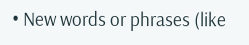• New words or phrases (like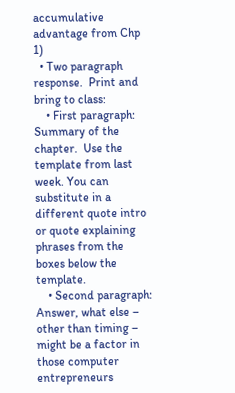accumulative advantage from Chp 1)
  • Two paragraph response.  Print and bring to class:
    • First paragraph: Summary of the chapter.  Use the template from last week. You can substitute in a different quote intro or quote explaining phrases from the boxes below the template.
    • Second paragraph: Answer, what else – other than timing – might be a factor in those computer entrepreneurs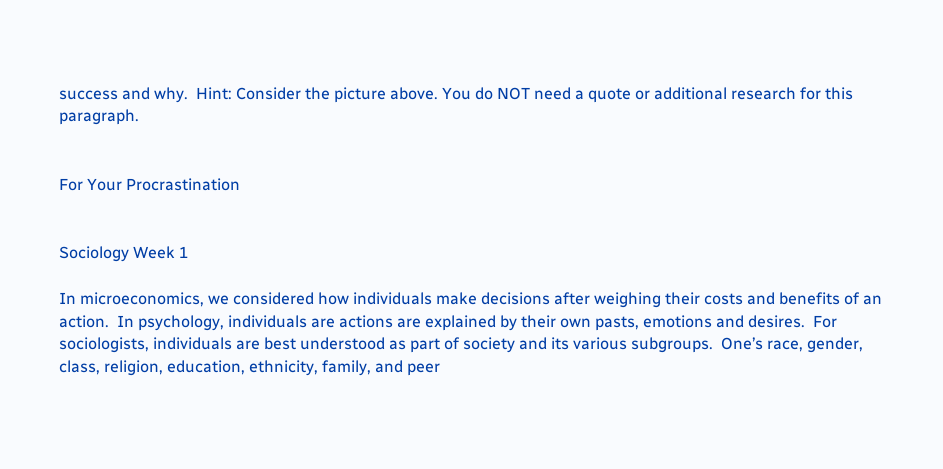success and why.  Hint: Consider the picture above. You do NOT need a quote or additional research for this paragraph.


For Your Procrastination


Sociology Week 1

In microeconomics, we considered how individuals make decisions after weighing their costs and benefits of an action.  In psychology, individuals are actions are explained by their own pasts, emotions and desires.  For sociologists, individuals are best understood as part of society and its various subgroups.  One’s race, gender, class, religion, education, ethnicity, family, and peer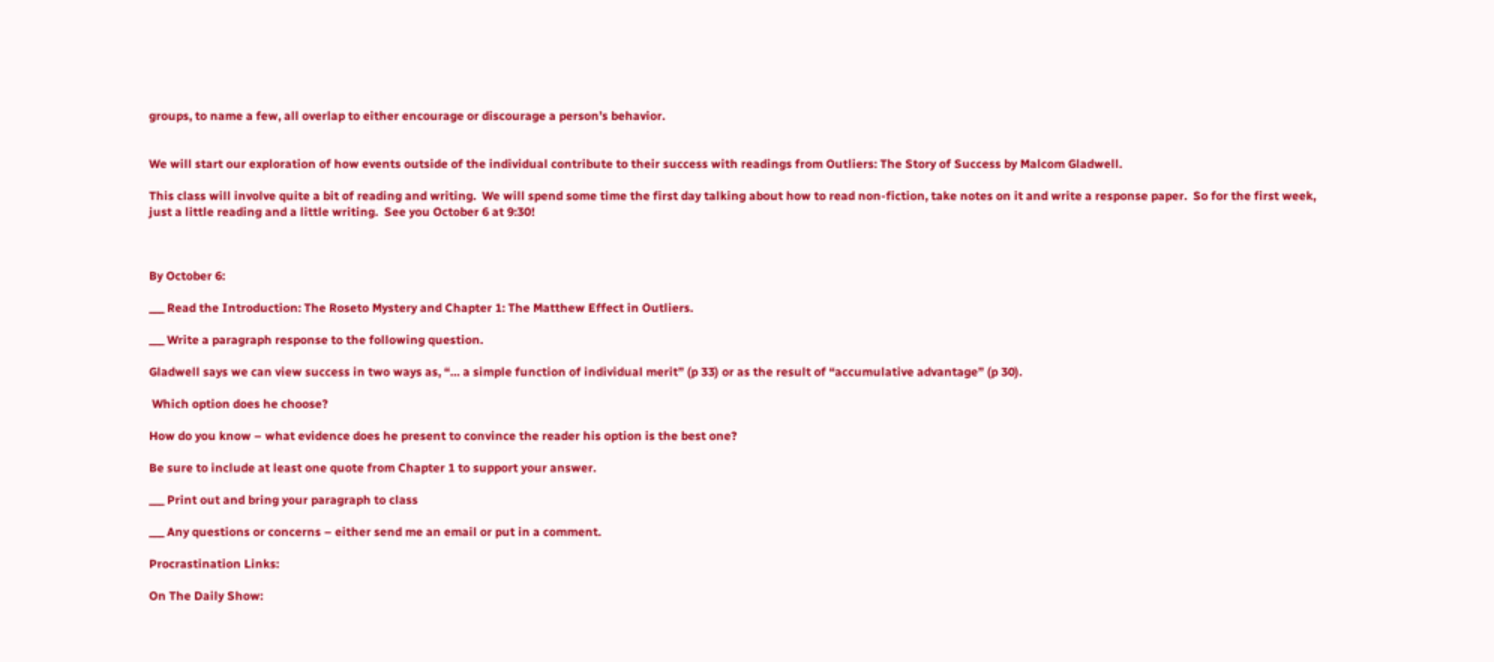groups, to name a few, all overlap to either encourage or discourage a person’s behavior.


We will start our exploration of how events outside of the individual contribute to their success with readings from Outliers: The Story of Success by Malcom Gladwell.

This class will involve quite a bit of reading and writing.  We will spend some time the first day talking about how to read non-fiction, take notes on it and write a response paper.  So for the first week, just a little reading and a little writing.  See you October 6 at 9:30!



By October 6:

___ Read the Introduction: The Roseto Mystery and Chapter 1: The Matthew Effect in Outliers.

___ Write a paragraph response to the following question.

Gladwell says we can view success in two ways as, “… a simple function of individual merit” (p 33) or as the result of “accumulative advantage” (p 30).

 Which option does he choose?

How do you know – what evidence does he present to convince the reader his option is the best one?

Be sure to include at least one quote from Chapter 1 to support your answer.

___ Print out and bring your paragraph to class

___ Any questions or concerns – either send me an email or put in a comment.

Procrastination Links:

On The Daily Show: